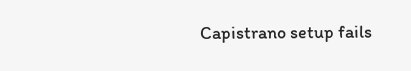Capistrano setup fails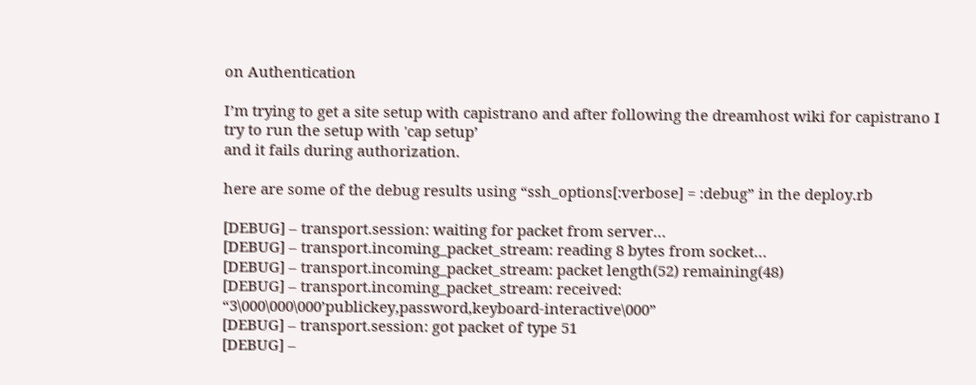on Authentication

I’m trying to get a site setup with capistrano and after following the dreamhost wiki for capistrano I try to run the setup with 'cap setup’
and it fails during authorization.

here are some of the debug results using “ssh_options[:verbose] = :debug” in the deploy.rb

[DEBUG] – transport.session: waiting for packet from server…
[DEBUG] – transport.incoming_packet_stream: reading 8 bytes from socket…
[DEBUG] – transport.incoming_packet_stream: packet length(52) remaining(48)
[DEBUG] – transport.incoming_packet_stream: received: “3\000\000\000’publickey,password,keyboard-interactive\000”
[DEBUG] – transport.session: got packet of type 51
[DEBUG] –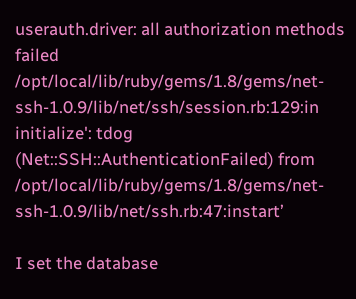userauth.driver: all authorization methods failed
/opt/local/lib/ruby/gems/1.8/gems/net-ssh-1.0.9/lib/net/ssh/session.rb:129:in initialize': tdog (Net::SSH::AuthenticationFailed) from /opt/local/lib/ruby/gems/1.8/gems/net-ssh-1.0.9/lib/net/ssh.rb:47:instart’

I set the database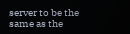server to be the same as the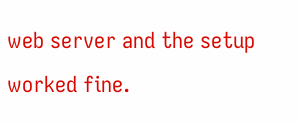web server and the setup worked fine.